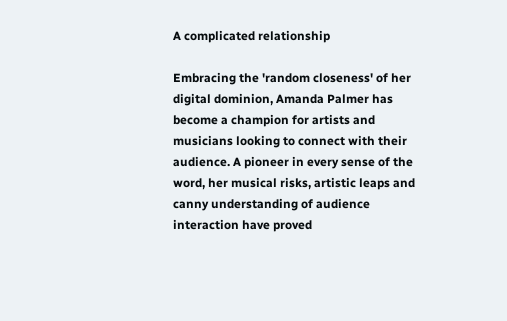A complicated relationship

Embracing the 'random closeness' of her digital dominion, Amanda Palmer has become a champion for artists and musicians looking to connect with their audience. A pioneer in every sense of the word, her musical risks, artistic leaps and canny understanding of audience interaction have proved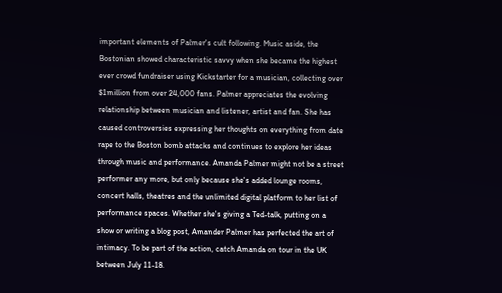important elements of Palmer's cult following. Music aside, the Bostonian showed characteristic savvy when she became the highest ever crowd fundraiser using Kickstarter for a musician, collecting over $1million from over 24,000 fans. Palmer appreciates the evolving relationship between musician and listener, artist and fan. She has caused controversies expressing her thoughts on everything from date rape to the Boston bomb attacks and continues to explore her ideas through music and performance. Amanda Palmer might not be a street performer any more, but only because she's added lounge rooms, concert halls, theatres and the unlimited digital platform to her list of performance spaces. Whether she's giving a Ted-talk, putting on a show or writing a blog post, Amander Palmer has perfected the art of intimacy. To be part of the action, catch Amanda on tour in the UK between July 11-18.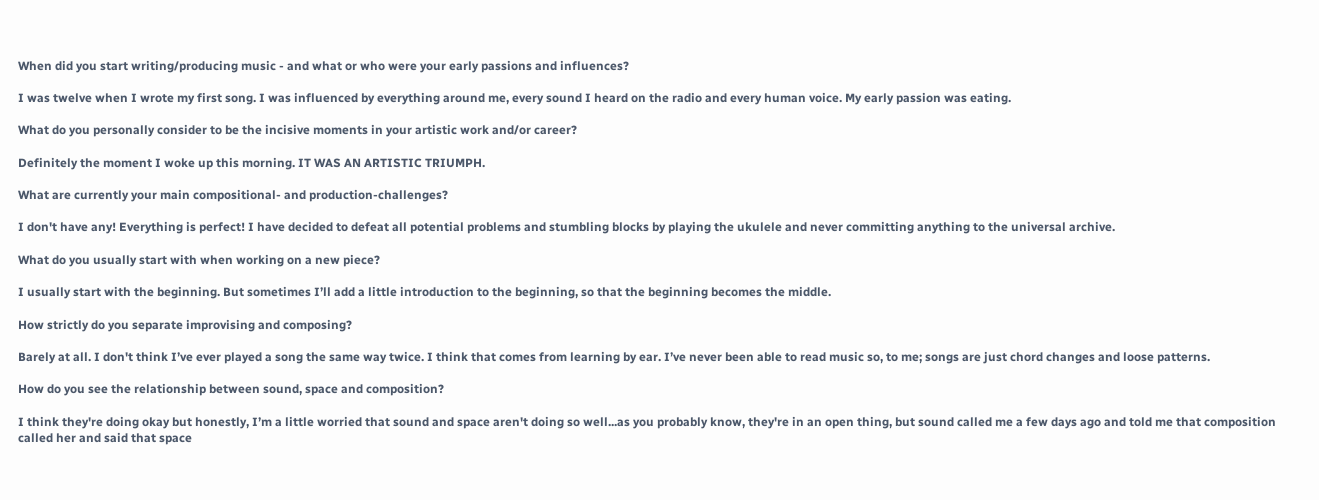When did you start writing/producing music - and what or who were your early passions and influences?

I was twelve when I wrote my first song. I was influenced by everything around me, every sound I heard on the radio and every human voice. My early passion was eating.

What do you personally consider to be the incisive moments in your artistic work and/or career?

Definitely the moment I woke up this morning. IT WAS AN ARTISTIC TRIUMPH.

What are currently your main compositional- and production-challenges?

I don't have any! Everything is perfect! I have decided to defeat all potential problems and stumbling blocks by playing the ukulele and never committing anything to the universal archive.

What do you usually start with when working on a new piece?

I usually start with the beginning. But sometimes I’ll add a little introduction to the beginning, so that the beginning becomes the middle.

How strictly do you separate improvising and composing?

Barely at all. I don't think I’ve ever played a song the same way twice. I think that comes from learning by ear. I’ve never been able to read music so, to me; songs are just chord changes and loose patterns.

How do you see the relationship between sound, space and composition?

I think they're doing okay but honestly, I’m a little worried that sound and space aren't doing so well...as you probably know, they're in an open thing, but sound called me a few days ago and told me that composition called her and said that space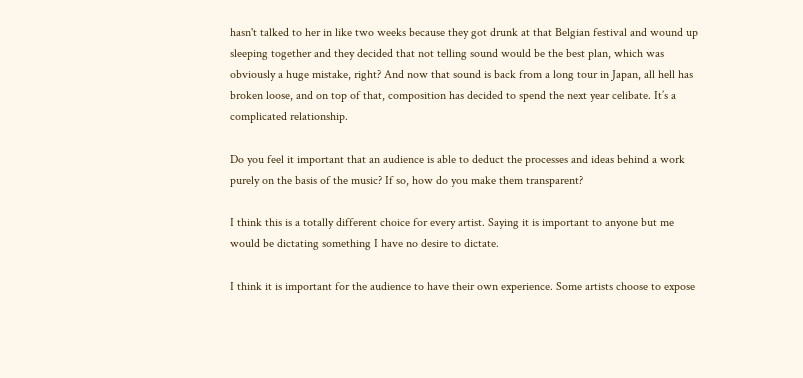hasn't talked to her in like two weeks because they got drunk at that Belgian festival and wound up sleeping together and they decided that not telling sound would be the best plan, which was obviously a huge mistake, right? And now that sound is back from a long tour in Japan, all hell has broken loose, and on top of that, composition has decided to spend the next year celibate. It’s a complicated relationship.

Do you feel it important that an audience is able to deduct the processes and ideas behind a work purely on the basis of the music? If so, how do you make them transparent?

I think this is a totally different choice for every artist. Saying it is important to anyone but me would be dictating something I have no desire to dictate.

I think it is important for the audience to have their own experience. Some artists choose to expose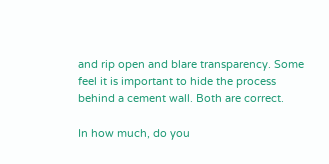and rip open and blare transparency. Some feel it is important to hide the process behind a cement wall. Both are correct.

In how much, do you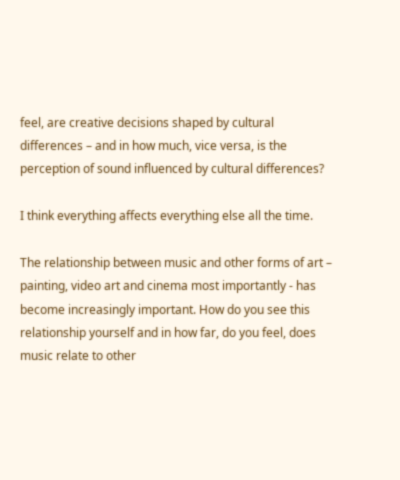feel, are creative decisions shaped by cultural differences – and in how much, vice versa, is the perception of sound influenced by cultural differences?

I think everything affects everything else all the time.

The relationship between music and other forms of art – painting, video art and cinema most importantly - has become increasingly important. How do you see this relationship yourself and in how far, do you feel, does music relate to other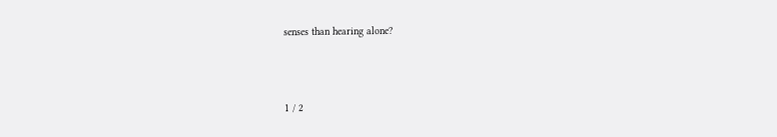senses than hearing alone?



1 / 2